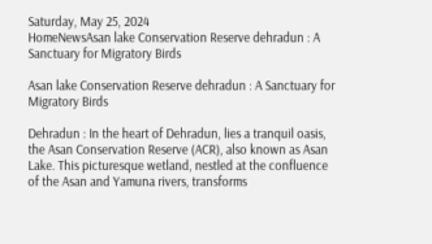Saturday, May 25, 2024
HomeNewsAsan lake Conservation Reserve dehradun : A Sanctuary for Migratory Birds

Asan lake Conservation Reserve dehradun : A Sanctuary for Migratory Birds

Dehradun : In the heart of Dehradun, lies a tranquil oasis, the Asan Conservation Reserve (ACR), also known as Asan Lake. This picturesque wetland, nestled at the confluence of the Asan and Yamuna rivers, transforms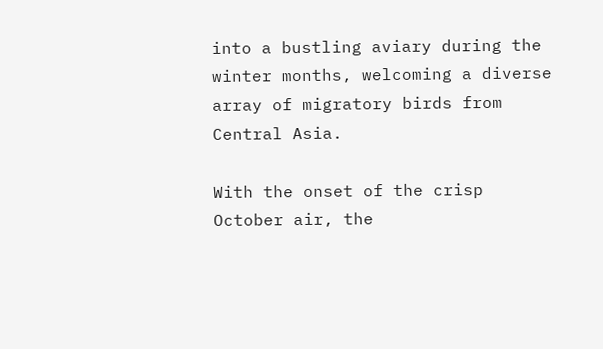into a bustling aviary during the winter months, welcoming a diverse array of migratory birds from Central Asia.

With the onset of the crisp October air, the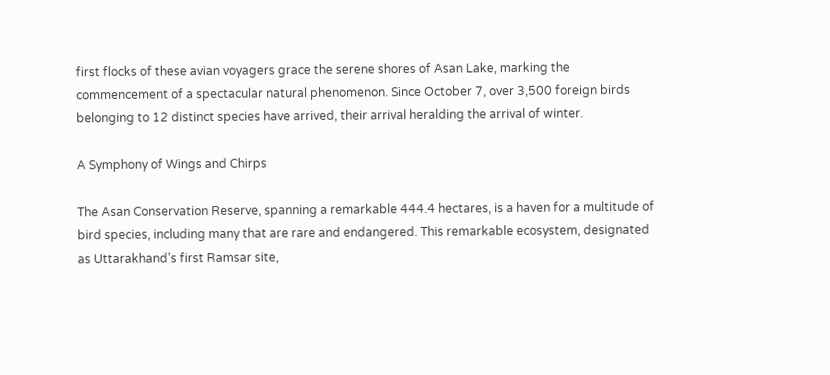first flocks of these avian voyagers grace the serene shores of Asan Lake, marking the commencement of a spectacular natural phenomenon. Since October 7, over 3,500 foreign birds belonging to 12 distinct species have arrived, their arrival heralding the arrival of winter.

A Symphony of Wings and Chirps

The Asan Conservation Reserve, spanning a remarkable 444.4 hectares, is a haven for a multitude of bird species, including many that are rare and endangered. This remarkable ecosystem, designated as Uttarakhand’s first Ramsar site,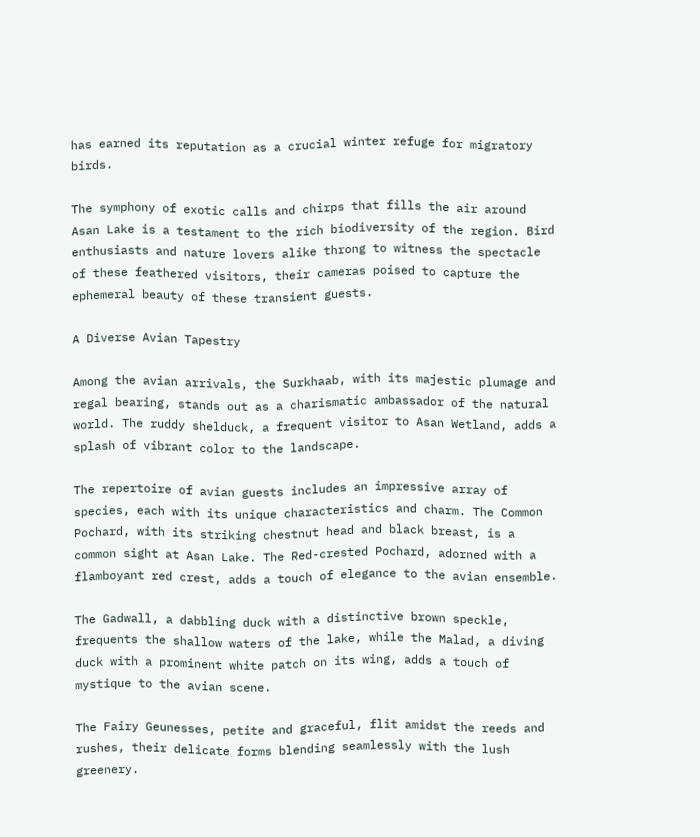has earned its reputation as a crucial winter refuge for migratory birds.

The symphony of exotic calls and chirps that fills the air around Asan Lake is a testament to the rich biodiversity of the region. Bird enthusiasts and nature lovers alike throng to witness the spectacle of these feathered visitors, their cameras poised to capture the ephemeral beauty of these transient guests.

A Diverse Avian Tapestry

Among the avian arrivals, the Surkhaab, with its majestic plumage and regal bearing, stands out as a charismatic ambassador of the natural world. The ruddy shelduck, a frequent visitor to Asan Wetland, adds a splash of vibrant color to the landscape.

The repertoire of avian guests includes an impressive array of species, each with its unique characteristics and charm. The Common Pochard, with its striking chestnut head and black breast, is a common sight at Asan Lake. The Red-crested Pochard, adorned with a flamboyant red crest, adds a touch of elegance to the avian ensemble.

The Gadwall, a dabbling duck with a distinctive brown speckle, frequents the shallow waters of the lake, while the Malad, a diving duck with a prominent white patch on its wing, adds a touch of mystique to the avian scene.

The Fairy Geunesses, petite and graceful, flit amidst the reeds and rushes, their delicate forms blending seamlessly with the lush greenery.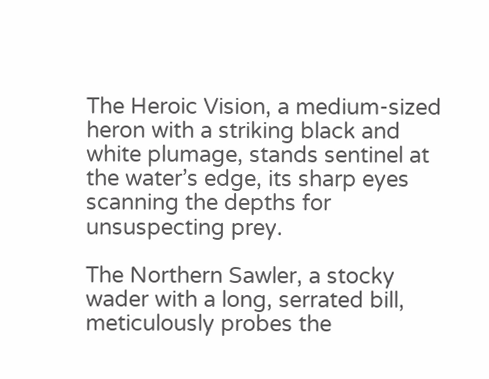The Heroic Vision, a medium-sized heron with a striking black and white plumage, stands sentinel at the water’s edge, its sharp eyes scanning the depths for unsuspecting prey.

The Northern Sawler, a stocky wader with a long, serrated bill, meticulously probes the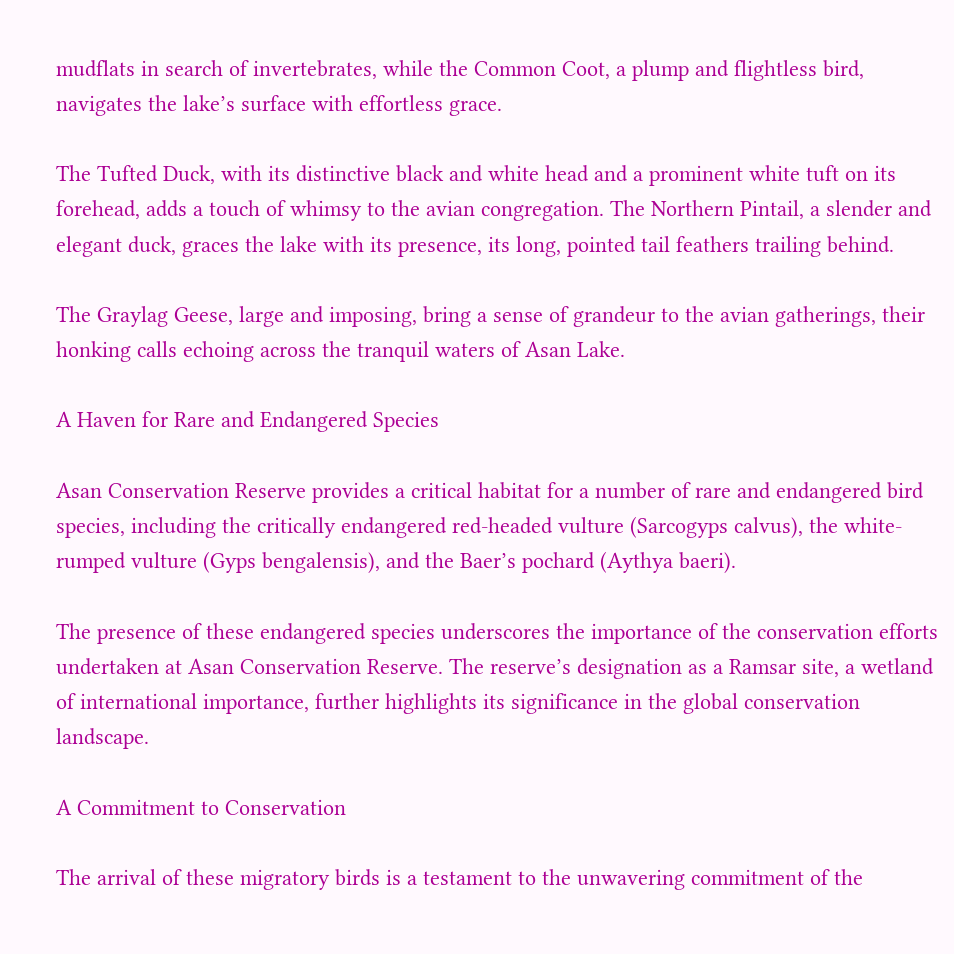mudflats in search of invertebrates, while the Common Coot, a plump and flightless bird, navigates the lake’s surface with effortless grace.

The Tufted Duck, with its distinctive black and white head and a prominent white tuft on its forehead, adds a touch of whimsy to the avian congregation. The Northern Pintail, a slender and elegant duck, graces the lake with its presence, its long, pointed tail feathers trailing behind.

The Graylag Geese, large and imposing, bring a sense of grandeur to the avian gatherings, their honking calls echoing across the tranquil waters of Asan Lake.

A Haven for Rare and Endangered Species

Asan Conservation Reserve provides a critical habitat for a number of rare and endangered bird species, including the critically endangered red-headed vulture (Sarcogyps calvus), the white-rumped vulture (Gyps bengalensis), and the Baer’s pochard (Aythya baeri).

The presence of these endangered species underscores the importance of the conservation efforts undertaken at Asan Conservation Reserve. The reserve’s designation as a Ramsar site, a wetland of international importance, further highlights its significance in the global conservation landscape.

A Commitment to Conservation

The arrival of these migratory birds is a testament to the unwavering commitment of the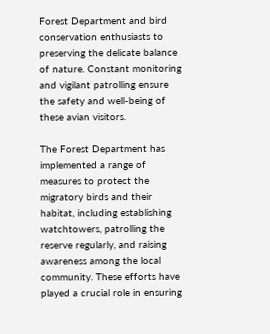Forest Department and bird conservation enthusiasts to preserving the delicate balance of nature. Constant monitoring and vigilant patrolling ensure the safety and well-being of these avian visitors.

The Forest Department has implemented a range of measures to protect the migratory birds and their habitat, including establishing watchtowers, patrolling the reserve regularly, and raising awareness among the local community. These efforts have played a crucial role in ensuring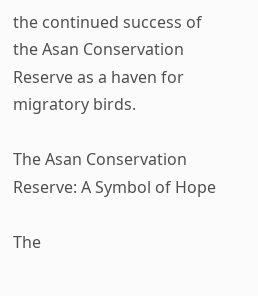the continued success of the Asan Conservation Reserve as a haven for migratory birds.

The Asan Conservation Reserve: A Symbol of Hope

The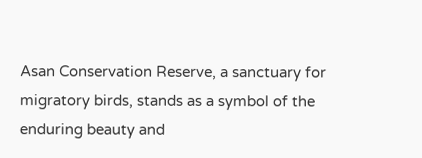Asan Conservation Reserve, a sanctuary for migratory birds, stands as a symbol of the enduring beauty and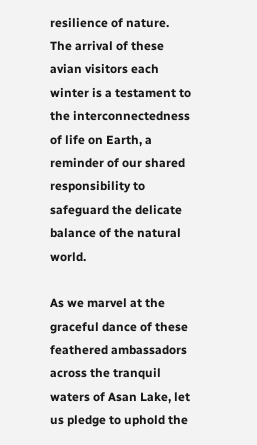resilience of nature. The arrival of these avian visitors each winter is a testament to the interconnectedness of life on Earth, a reminder of our shared responsibility to safeguard the delicate balance of the natural world.

As we marvel at the graceful dance of these feathered ambassadors across the tranquil waters of Asan Lake, let us pledge to uphold the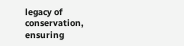legacy of conservation, ensuring